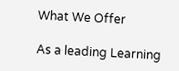What We Offer

As a leading Learning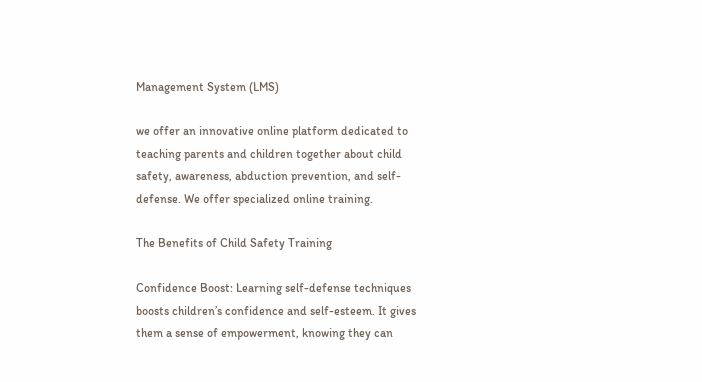Management System (LMS)

we offer an innovative online platform dedicated to teaching parents and children together about child safety, awareness, abduction prevention, and self-defense. We offer specialized online training.

The Benefits of Child Safety Training

Confidence Boost: Learning self-defense techniques boosts children’s confidence and self-esteem. It gives them a sense of empowerment, knowing they can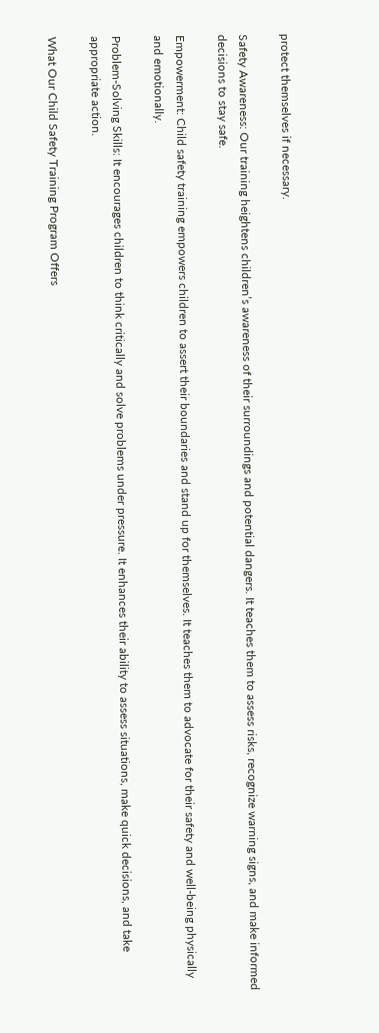protect themselves if necessary.

Safety Awareness: Our training heightens children’s awareness of their surroundings and potential dangers. It teaches them to assess risks, recognize warning signs, and make informed decisions to stay safe.

Empowerment: Child safety training empowers children to assert their boundaries and stand up for themselves. It teaches them to advocate for their safety and well-being physically and emotionally.

Problem-Solving Skills: It encourages children to think critically and solve problems under pressure. It enhances their ability to assess situations, make quick decisions, and take appropriate action.

What Our Child Safety Training Program Offers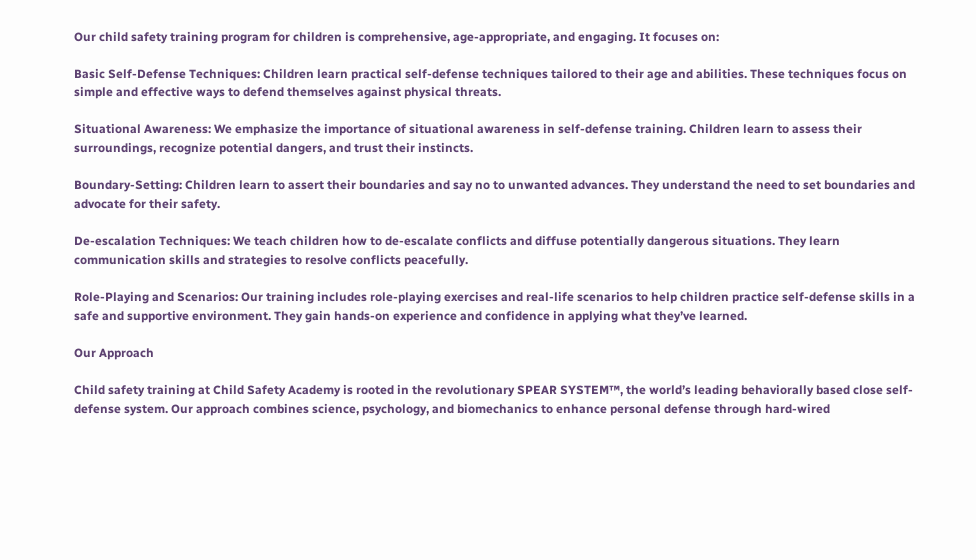Our child safety training program for children is comprehensive, age-appropriate, and engaging. It focuses on:

Basic Self-Defense Techniques: Children learn practical self-defense techniques tailored to their age and abilities. These techniques focus on simple and effective ways to defend themselves against physical threats.

Situational Awareness: We emphasize the importance of situational awareness in self-defense training. Children learn to assess their surroundings, recognize potential dangers, and trust their instincts.

Boundary-Setting: Children learn to assert their boundaries and say no to unwanted advances. They understand the need to set boundaries and advocate for their safety.

De-escalation Techniques: We teach children how to de-escalate conflicts and diffuse potentially dangerous situations. They learn communication skills and strategies to resolve conflicts peacefully.

Role-Playing and Scenarios: Our training includes role-playing exercises and real-life scenarios to help children practice self-defense skills in a safe and supportive environment. They gain hands-on experience and confidence in applying what they’ve learned.

Our Approach

Child safety training at Child Safety Academy is rooted in the revolutionary SPEAR SYSTEM™, the world’s leading behaviorally based close self-defense system. Our approach combines science, psychology, and biomechanics to enhance personal defense through hard-wired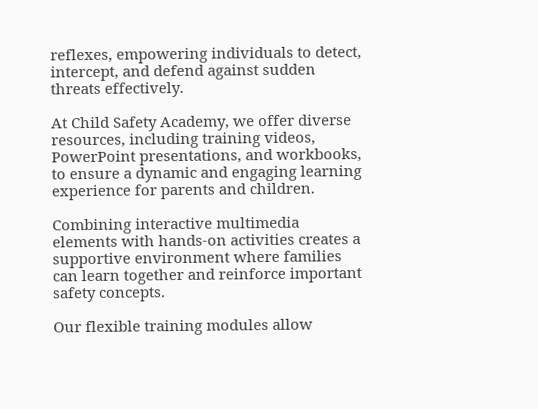reflexes, empowering individuals to detect, intercept, and defend against sudden threats effectively.

At Child Safety Academy, we offer diverse resources, including training videos, PowerPoint presentations, and workbooks, to ensure a dynamic and engaging learning experience for parents and children.

Combining interactive multimedia elements with hands-on activities creates a supportive environment where families can learn together and reinforce important safety concepts.

Our flexible training modules allow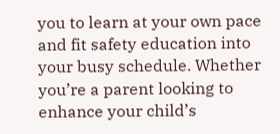you to learn at your own pace and fit safety education into your busy schedule. Whether you’re a parent looking to enhance your child’s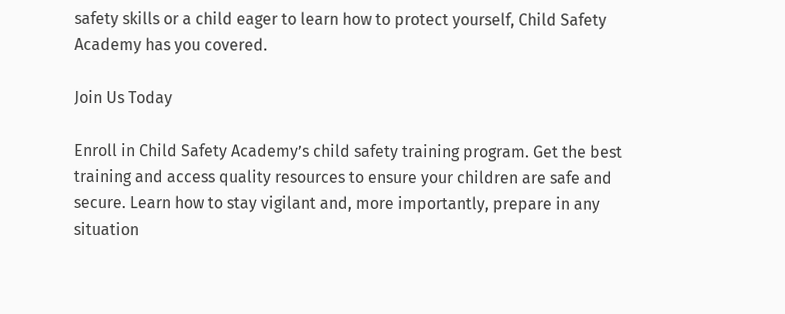safety skills or a child eager to learn how to protect yourself, Child Safety Academy has you covered.

Join Us Today

Enroll in Child Safety Academy’s child safety training program. Get the best training and access quality resources to ensure your children are safe and secure. Learn how to stay vigilant and, more importantly, prepare in any situation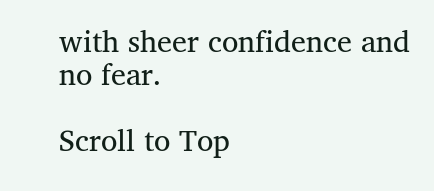with sheer confidence and no fear.

Scroll to Top